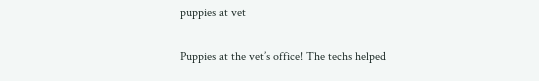puppies at vet

Puppies at the vet’s office! The techs helped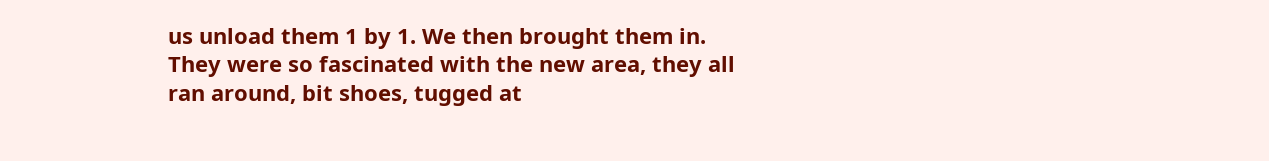us unload them 1 by 1. We then brought them in. They were so fascinated with the new area, they all ran around, bit shoes, tugged at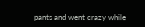pants and went crazy while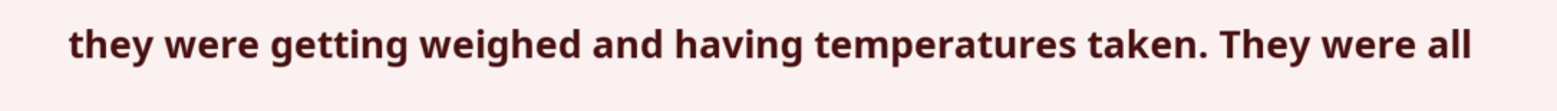they were getting weighed and having temperatures taken. They were all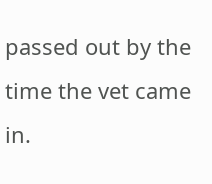passed out by the time the vet came in.